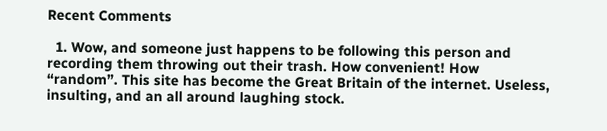Recent Comments

  1. Wow, and someone just happens to be following this person and recording them throwing out their trash. How convenient! How “random”. This site has become the Great Britain of the internet. Useless, insulting, and an all around laughing stock.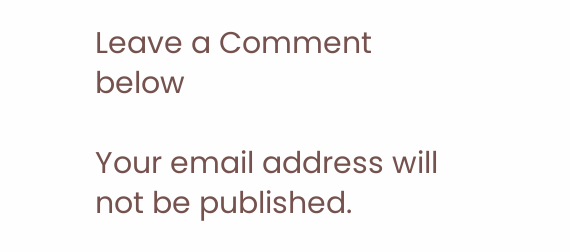Leave a Comment below

Your email address will not be published.